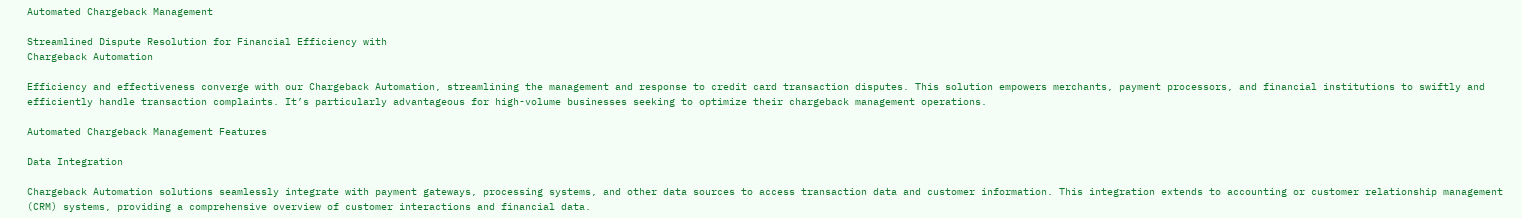Automated Chargeback Management

Streamlined Dispute Resolution for Financial Efficiency with
Chargeback Automation

Efficiency and effectiveness converge with our Chargeback Automation, streamlining the management and response to credit card transaction disputes. This solution empowers merchants, payment processors, and financial institutions to swiftly and efficiently handle transaction complaints. It’s particularly advantageous for high-volume businesses seeking to optimize their chargeback management operations.

Automated Chargeback Management Features

Data Integration

Chargeback Automation solutions seamlessly integrate with payment gateways, processing systems, and other data sources to access transaction data and customer information. This integration extends to accounting or customer relationship management (CRM) systems, providing a comprehensive overview of customer interactions and financial data.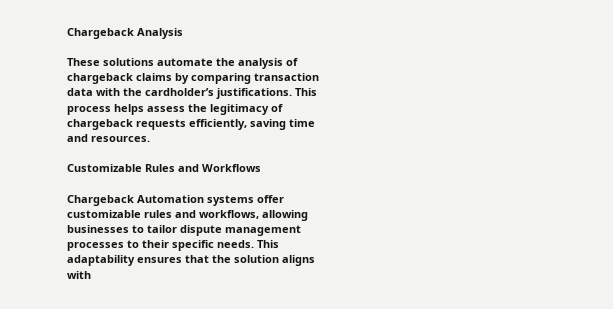Chargeback Analysis

These solutions automate the analysis of chargeback claims by comparing transaction data with the cardholder’s justifications. This process helps assess the legitimacy of chargeback requests efficiently, saving time and resources.

Customizable Rules and Workflows

Chargeback Automation systems offer customizable rules and workflows, allowing businesses to tailor dispute management processes to their specific needs. This adaptability ensures that the solution aligns with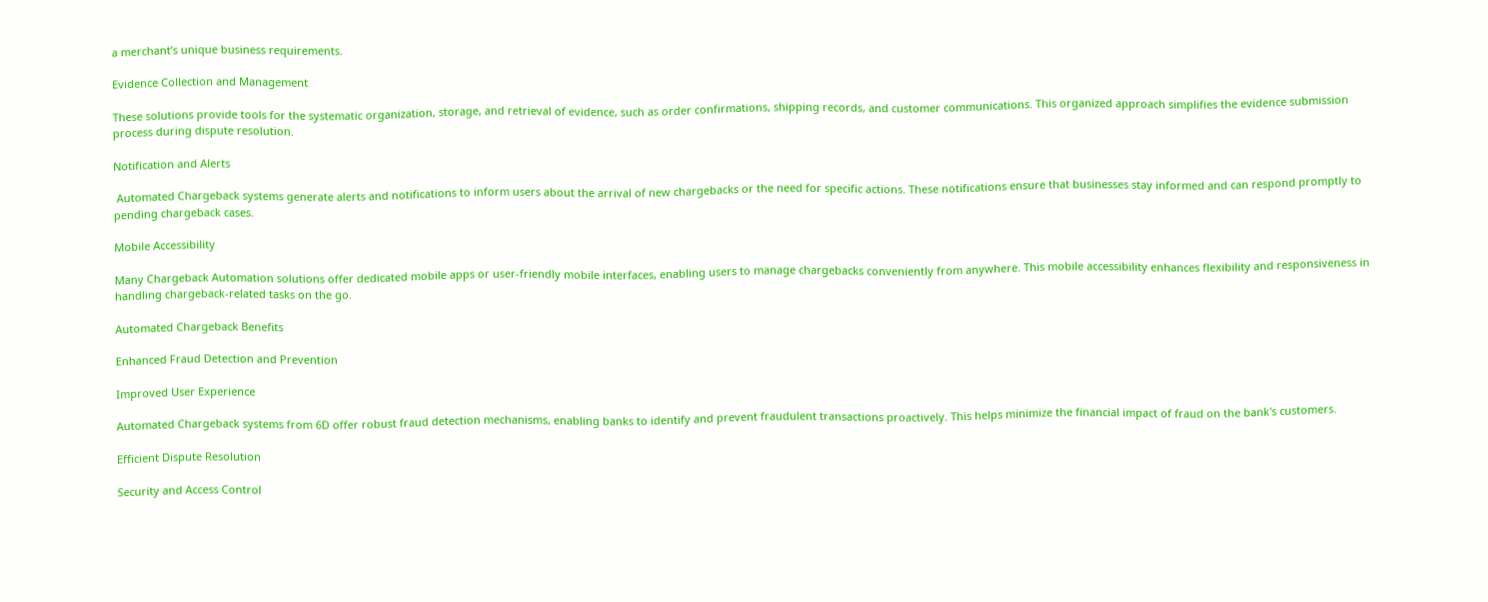a merchant’s unique business requirements.

Evidence Collection and Management

These solutions provide tools for the systematic organization, storage, and retrieval of evidence, such as order confirmations, shipping records, and customer communications. This organized approach simplifies the evidence submission process during dispute resolution.

Notification and Alerts

 Automated Chargeback systems generate alerts and notifications to inform users about the arrival of new chargebacks or the need for specific actions. These notifications ensure that businesses stay informed and can respond promptly to pending chargeback cases.

Mobile Accessibility

Many Chargeback Automation solutions offer dedicated mobile apps or user-friendly mobile interfaces, enabling users to manage chargebacks conveniently from anywhere. This mobile accessibility enhances flexibility and responsiveness in handling chargeback-related tasks on the go.

Automated Chargeback Benefits

Enhanced Fraud Detection and Prevention

Improved User Experience

Automated Chargeback systems from 6D offer robust fraud detection mechanisms, enabling banks to identify and prevent fraudulent transactions proactively. This helps minimize the financial impact of fraud on the bank's customers.

Efficient Dispute Resolution

Security and Access Control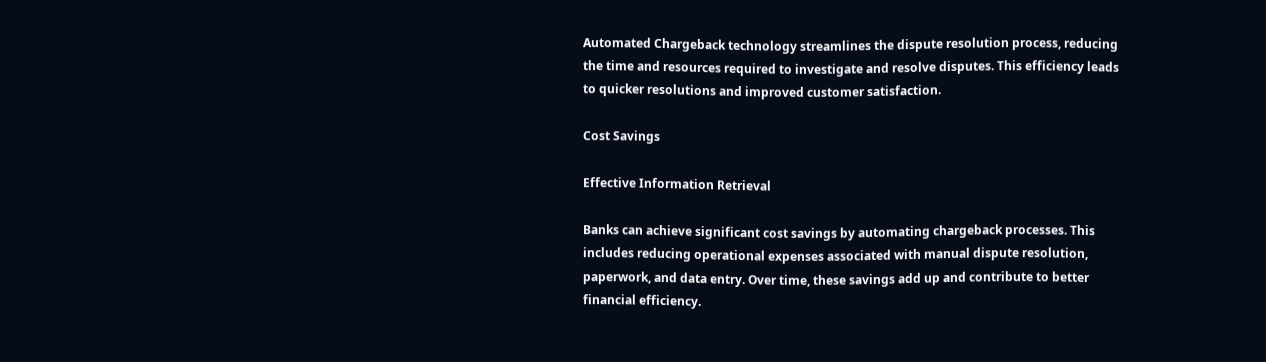Automated Chargeback technology streamlines the dispute resolution process, reducing the time and resources required to investigate and resolve disputes. This efficiency leads to quicker resolutions and improved customer satisfaction.

Cost Savings

Effective Information Retrieval

Banks can achieve significant cost savings by automating chargeback processes. This includes reducing operational expenses associated with manual dispute resolution, paperwork, and data entry. Over time, these savings add up and contribute to better financial efficiency.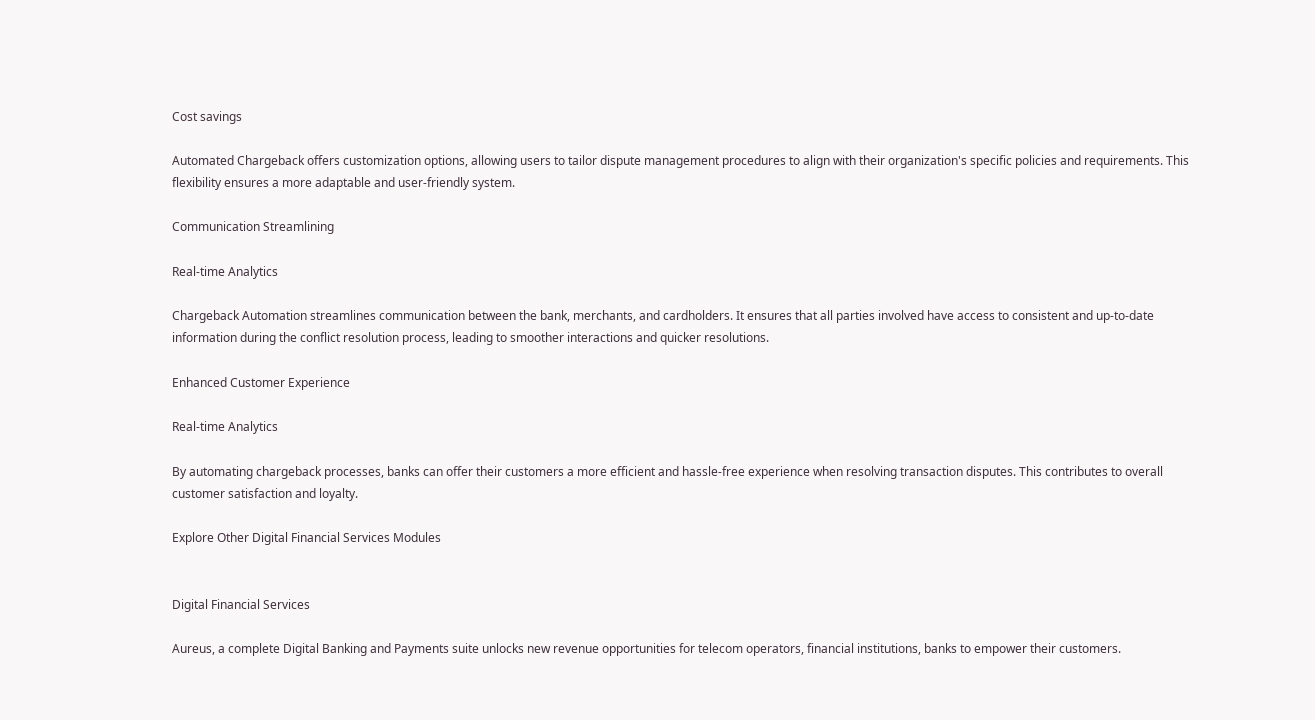Cost savings

Automated Chargeback offers customization options, allowing users to tailor dispute management procedures to align with their organization's specific policies and requirements. This flexibility ensures a more adaptable and user-friendly system.

Communication Streamlining

Real-time Analytics

Chargeback Automation streamlines communication between the bank, merchants, and cardholders. It ensures that all parties involved have access to consistent and up-to-date information during the conflict resolution process, leading to smoother interactions and quicker resolutions.

Enhanced Customer Experience

Real-time Analytics

By automating chargeback processes, banks can offer their customers a more efficient and hassle-free experience when resolving transaction disputes. This contributes to overall customer satisfaction and loyalty.

Explore Other Digital Financial Services Modules


Digital Financial Services

Aureus, a complete Digital Banking and Payments suite unlocks new revenue opportunities for telecom operators, financial institutions, banks to empower their customers.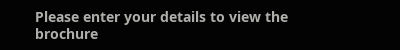Please enter your details to view the brochure